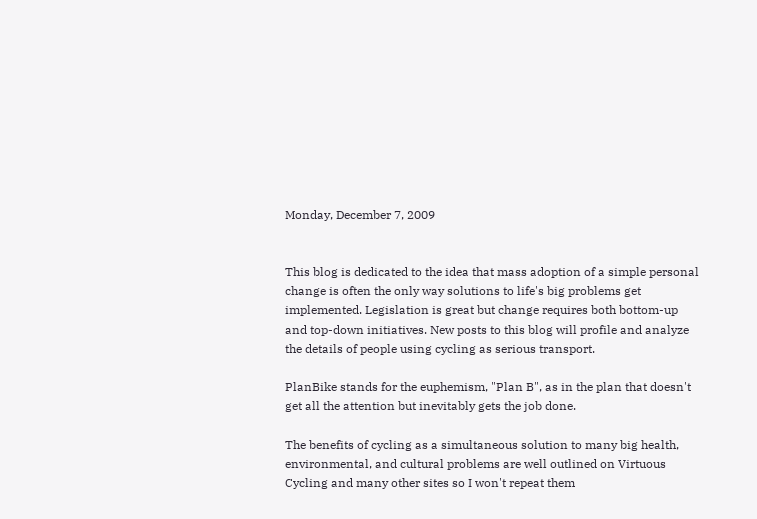Monday, December 7, 2009


This blog is dedicated to the idea that mass adoption of a simple personal change is often the only way solutions to life's big problems get implemented. Legislation is great but change requires both bottom-up and top-down initiatives. New posts to this blog will profile and analyze the details of people using cycling as serious transport.

PlanBike stands for the euphemism, "Plan B", as in the plan that doesn't get all the attention but inevitably gets the job done.

The benefits of cycling as a simultaneous solution to many big health, environmental, and cultural problems are well outlined on Virtuous Cycling and many other sites so I won't repeat them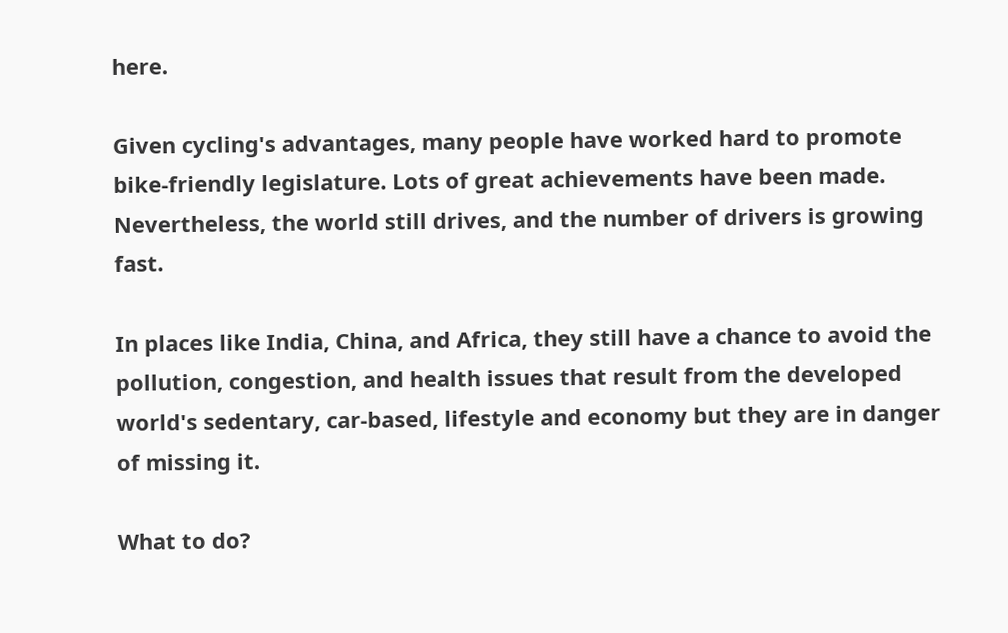here.

Given cycling's advantages, many people have worked hard to promote bike-friendly legislature. Lots of great achievements have been made. Nevertheless, the world still drives, and the number of drivers is growing fast.

In places like India, China, and Africa, they still have a chance to avoid the pollution, congestion, and health issues that result from the developed world's sedentary, car-based, lifestyle and economy but they are in danger of missing it.

What to do?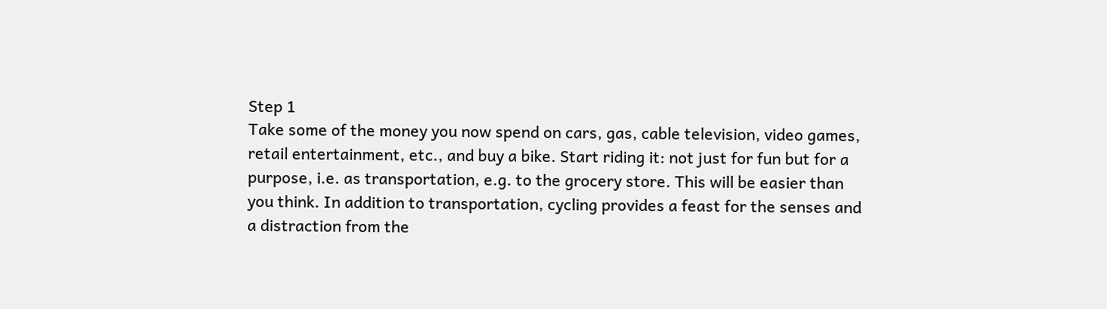Step 1
Take some of the money you now spend on cars, gas, cable television, video games, retail entertainment, etc., and buy a bike. Start riding it: not just for fun but for a purpose, i.e. as transportation, e.g. to the grocery store. This will be easier than you think. In addition to transportation, cycling provides a feast for the senses and a distraction from the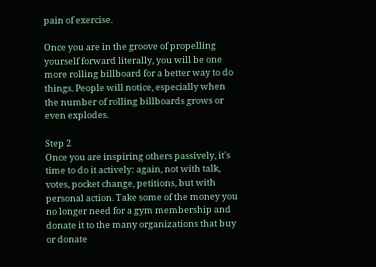pain of exercise.

Once you are in the groove of propelling yourself forward literally, you will be one more rolling billboard for a better way to do things. People will notice, especially when the number of rolling billboards grows or even explodes.

Step 2
Once you are inspiring others passively, it's time to do it actively: again, not with talk, votes, pocket change, petitions, but with personal action. Take some of the money you no longer need for a gym membership and donate it to the many organizations that buy or donate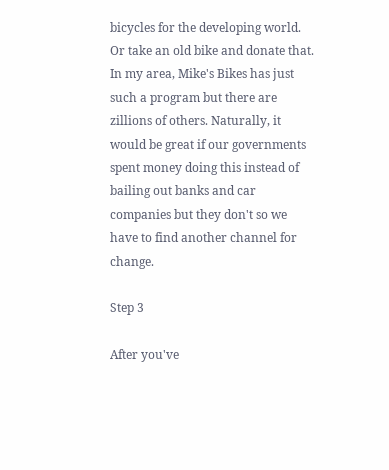bicycles for the developing world. Or take an old bike and donate that. In my area, Mike's Bikes has just such a program but there are zillions of others. Naturally, it would be great if our governments spent money doing this instead of bailing out banks and car companies but they don't so we have to find another channel for change.

Step 3

After you've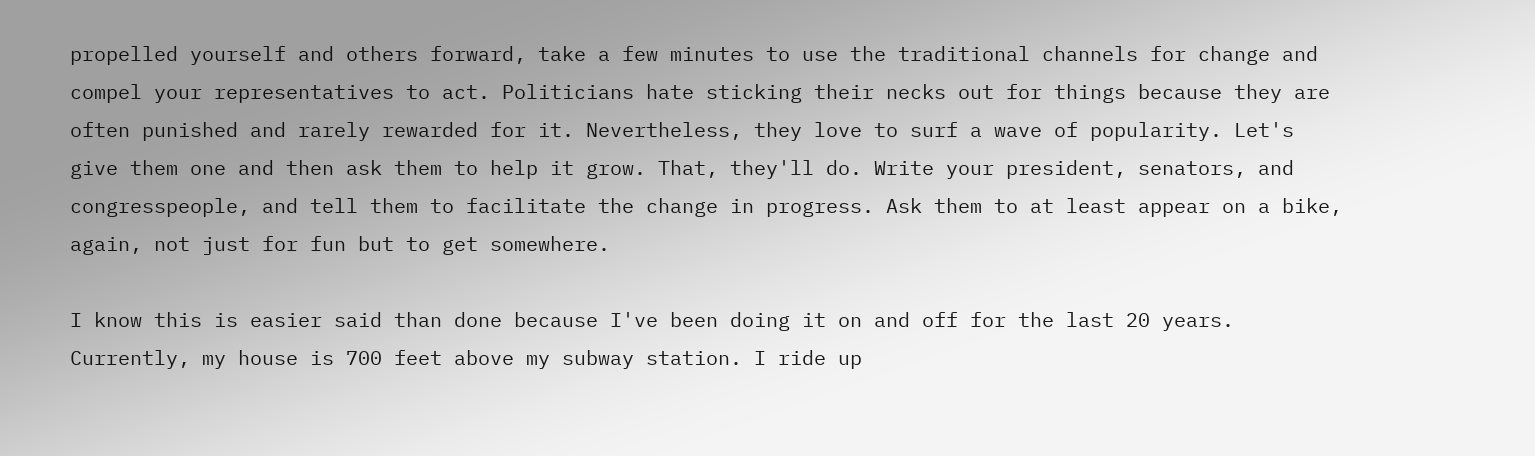propelled yourself and others forward, take a few minutes to use the traditional channels for change and compel your representatives to act. Politicians hate sticking their necks out for things because they are often punished and rarely rewarded for it. Nevertheless, they love to surf a wave of popularity. Let's give them one and then ask them to help it grow. That, they'll do. Write your president, senators, and congresspeople, and tell them to facilitate the change in progress. Ask them to at least appear on a bike, again, not just for fun but to get somewhere.

I know this is easier said than done because I've been doing it on and off for the last 20 years. Currently, my house is 700 feet above my subway station. I ride up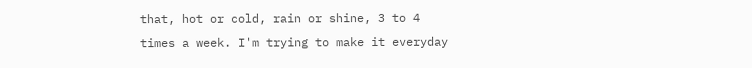that, hot or cold, rain or shine, 3 to 4 times a week. I'm trying to make it everyday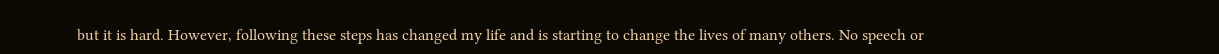but it is hard. However, following these steps has changed my life and is starting to change the lives of many others. No speech or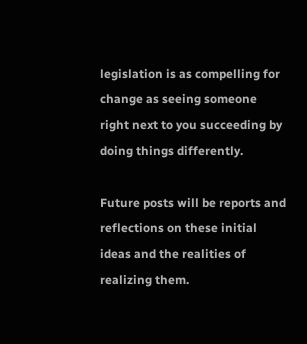legislation is as compelling for change as seeing someone right next to you succeeding by doing things differently.

Future posts will be reports and reflections on these initial ideas and the realities of realizing them.